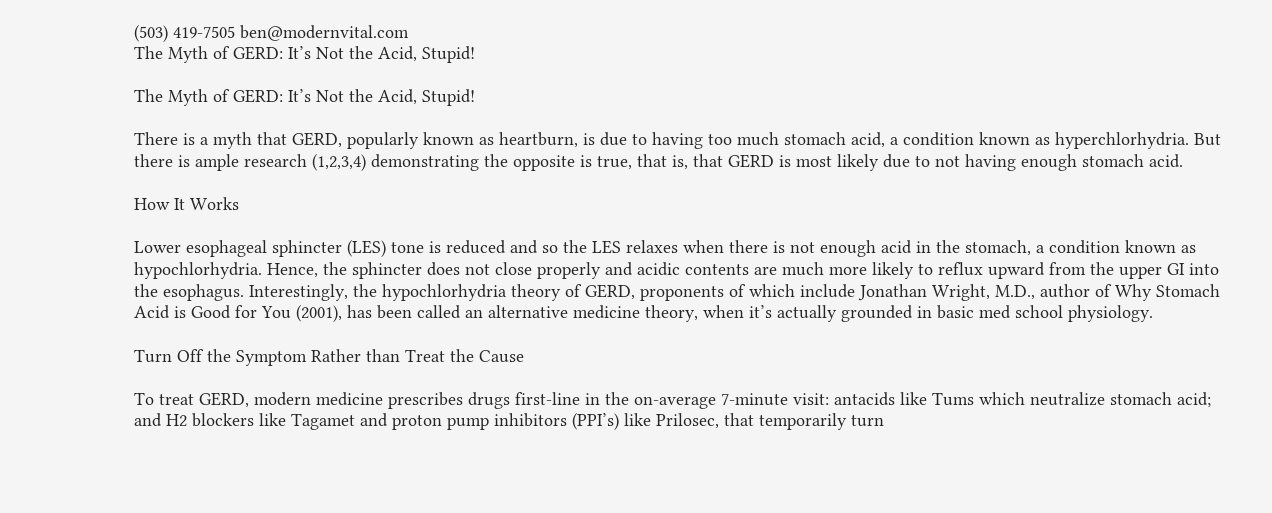(503) 419-7505 ben@modernvital.com
The Myth of GERD: It’s Not the Acid, Stupid!

The Myth of GERD: It’s Not the Acid, Stupid!

There is a myth that GERD, popularly known as heartburn, is due to having too much stomach acid, a condition known as hyperchlorhydria. But there is ample research (1,2,3,4) demonstrating the opposite is true, that is, that GERD is most likely due to not having enough stomach acid.

How It Works

Lower esophageal sphincter (LES) tone is reduced and so the LES relaxes when there is not enough acid in the stomach, a condition known as hypochlorhydria. Hence, the sphincter does not close properly and acidic contents are much more likely to reflux upward from the upper GI into the esophagus. Interestingly, the hypochlorhydria theory of GERD, proponents of which include Jonathan Wright, M.D., author of Why Stomach Acid is Good for You (2001), has been called an alternative medicine theory, when it’s actually grounded in basic med school physiology.

Turn Off the Symptom Rather than Treat the Cause

To treat GERD, modern medicine prescribes drugs first-line in the on-average 7-minute visit: antacids like Tums which neutralize stomach acid; and H2 blockers like Tagamet and proton pump inhibitors (PPI’s) like Prilosec, that temporarily turn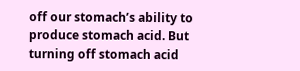off our stomach’s ability to produce stomach acid. But turning off stomach acid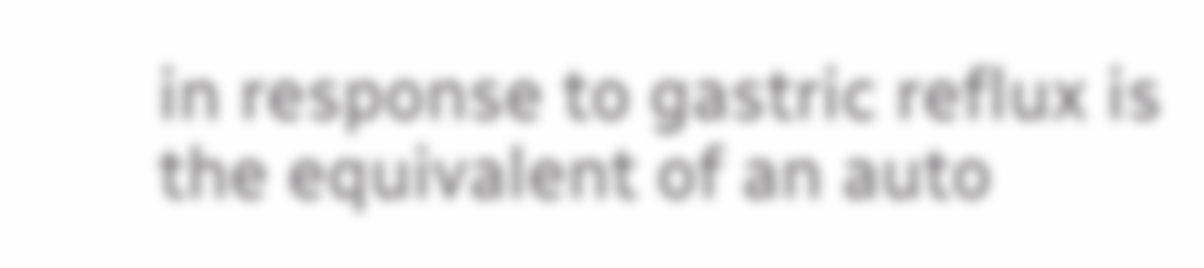in response to gastric reflux is the equivalent of an auto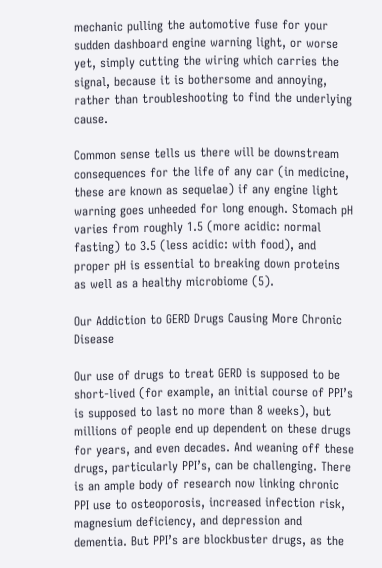mechanic pulling the automotive fuse for your sudden dashboard engine warning light, or worse yet, simply cutting the wiring which carries the signal, because it is bothersome and annoying, rather than troubleshooting to find the underlying cause.

Common sense tells us there will be downstream consequences for the life of any car (in medicine, these are known as sequelae) if any engine light warning goes unheeded for long enough. Stomach pH varies from roughly 1.5 (more acidic: normal fasting) to 3.5 (less acidic: with food), and proper pH is essential to breaking down proteins as well as a healthy microbiome (5).

Our Addiction to GERD Drugs Causing More Chronic Disease

Our use of drugs to treat GERD is supposed to be short-lived (for example, an initial course of PPI’s is supposed to last no more than 8 weeks), but millions of people end up dependent on these drugs for years, and even decades. And weaning off these drugs, particularly PPI’s, can be challenging. There is an ample body of research now linking chronic PPI use to osteoporosis, increased infection risk, magnesium deficiency, and depression and dementia. But PPI’s are blockbuster drugs, as the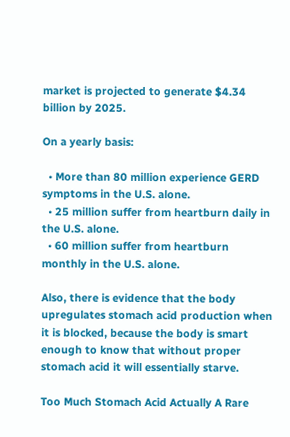market is projected to generate $4.34 billion by 2025.

On a yearly basis:

  • More than 80 million experience GERD symptoms in the U.S. alone.
  • 25 million suffer from heartburn daily in the U.S. alone.
  • 60 million suffer from heartburn monthly in the U.S. alone.

Also, there is evidence that the body upregulates stomach acid production when it is blocked, because the body is smart enough to know that without proper stomach acid it will essentially starve.

Too Much Stomach Acid Actually A Rare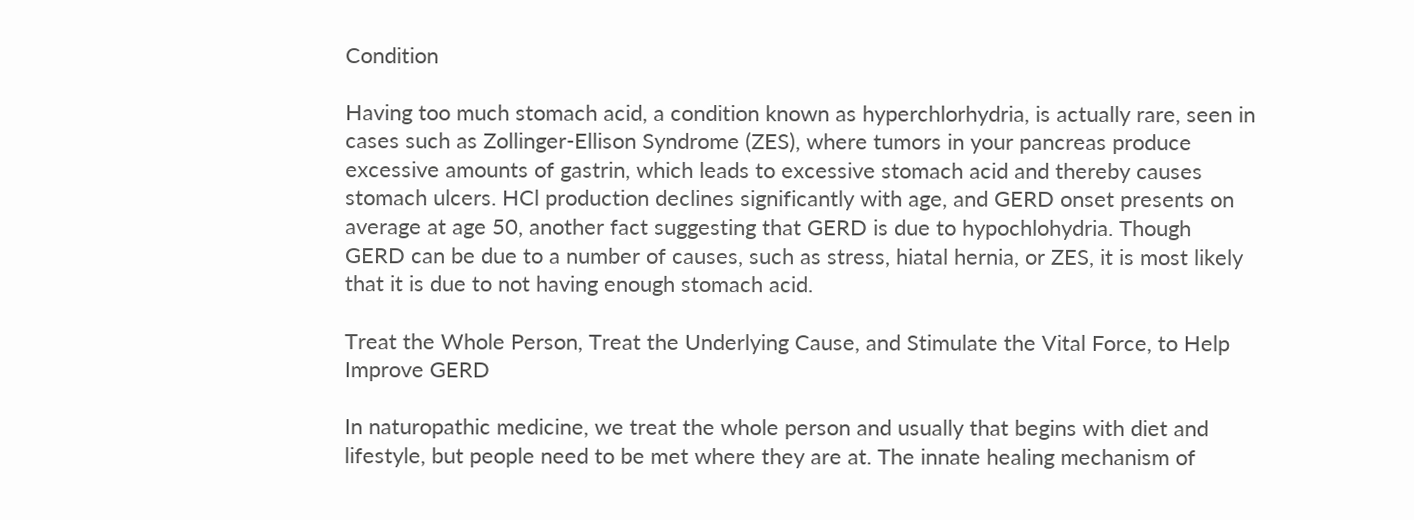Condition

Having too much stomach acid, a condition known as hyperchlorhydria, is actually rare, seen in cases such as Zollinger-Ellison Syndrome (ZES), where tumors in your pancreas produce excessive amounts of gastrin, which leads to excessive stomach acid and thereby causes stomach ulcers. HCl production declines significantly with age, and GERD onset presents on average at age 50, another fact suggesting that GERD is due to hypochlohydria. Though GERD can be due to a number of causes, such as stress, hiatal hernia, or ZES, it is most likely that it is due to not having enough stomach acid.

Treat the Whole Person, Treat the Underlying Cause, and Stimulate the Vital Force, to Help Improve GERD

In naturopathic medicine, we treat the whole person and usually that begins with diet and lifestyle, but people need to be met where they are at. The innate healing mechanism of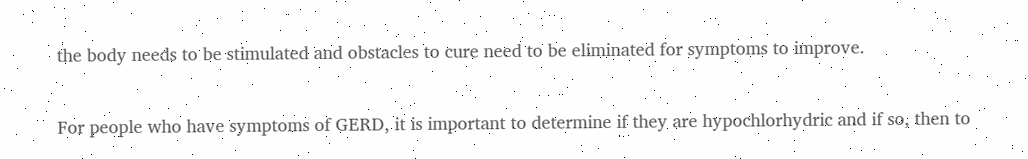the body needs to be stimulated and obstacles to cure need to be eliminated for symptoms to improve.

For people who have symptoms of GERD, it is important to determine if they are hypochlorhydric and if so, then to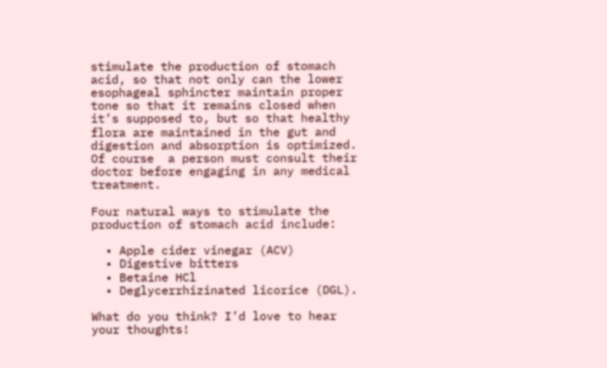stimulate the production of stomach acid, so that not only can the lower esophageal sphincter maintain proper tone so that it remains closed when it’s supposed to, but so that healthy flora are maintained in the gut and digestion and absorption is optimized. Of course  a person must consult their doctor before engaging in any medical treatment.

Four natural ways to stimulate the production of stomach acid include:

  • Apple cider vinegar (ACV)
  • Digestive bitters
  • Betaine HCl
  • Deglycerrhizinated licorice (DGL).

What do you think? I’d love to hear your thoughts!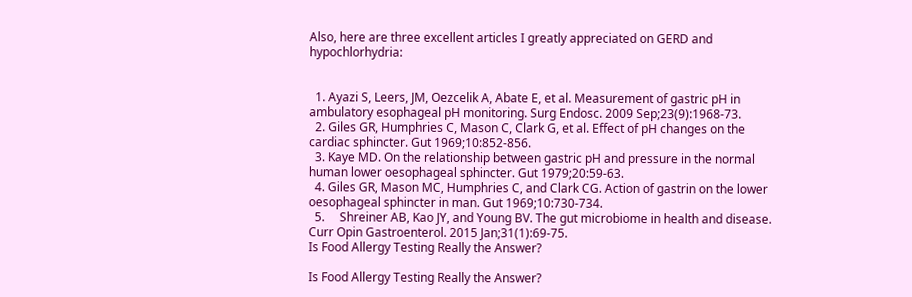Also, here are three excellent articles I greatly appreciated on GERD and hypochlorhydria:


  1. Ayazi S, Leers, JM, Oezcelik A, Abate E, et al. Measurement of gastric pH in ambulatory esophageal pH monitoring. Surg Endosc. 2009 Sep;23(9):1968-73.
  2. Giles GR, Humphries C, Mason C, Clark G, et al. Effect of pH changes on the cardiac sphincter. Gut 1969;10:852-856.
  3. Kaye MD. On the relationship between gastric pH and pressure in the normal human lower oesophageal sphincter. Gut 1979;20:59-63.
  4. Giles GR, Mason MC, Humphries C, and Clark CG. Action of gastrin on the lower oesophageal sphincter in man. Gut 1969;10:730-734.
  5.     Shreiner AB, Kao JY, and Young BV. The gut microbiome in health and disease. Curr Opin Gastroenterol. 2015 Jan;31(1):69-75.
Is Food Allergy Testing Really the Answer?

Is Food Allergy Testing Really the Answer?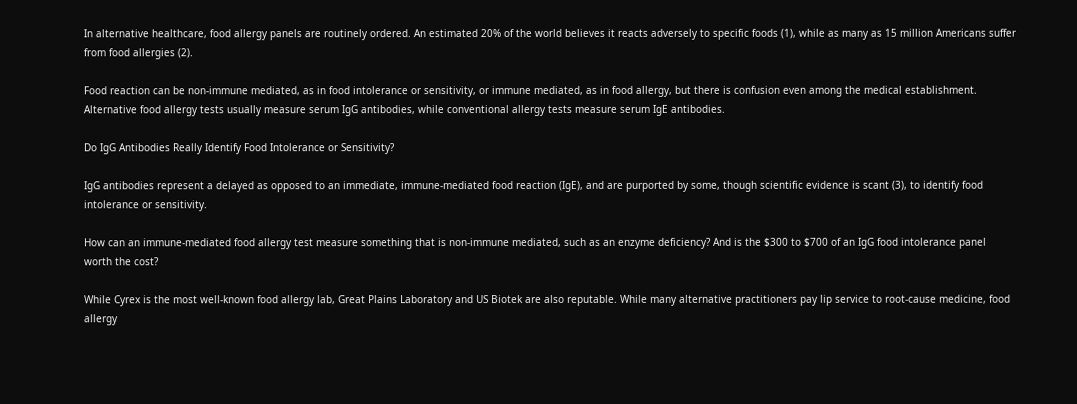In alternative healthcare, food allergy panels are routinely ordered. An estimated 20% of the world believes it reacts adversely to specific foods (1), while as many as 15 million Americans suffer from food allergies (2).

Food reaction can be non-immune mediated, as in food intolerance or sensitivity, or immune mediated, as in food allergy, but there is confusion even among the medical establishment. Alternative food allergy tests usually measure serum IgG antibodies, while conventional allergy tests measure serum IgE antibodies.

Do IgG Antibodies Really Identify Food Intolerance or Sensitivity?

IgG antibodies represent a delayed as opposed to an immediate, immune-mediated food reaction (IgE), and are purported by some, though scientific evidence is scant (3), to identify food intolerance or sensitivity.

How can an immune-mediated food allergy test measure something that is non-immune mediated, such as an enzyme deficiency? And is the $300 to $700 of an IgG food intolerance panel worth the cost?

While Cyrex is the most well-known food allergy lab, Great Plains Laboratory and US Biotek are also reputable. While many alternative practitioners pay lip service to root-cause medicine, food allergy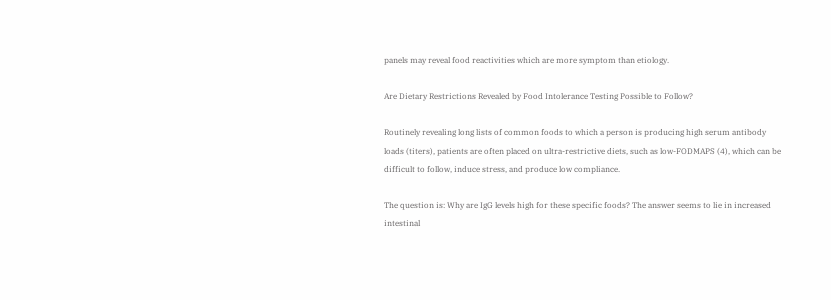panels may reveal food reactivities which are more symptom than etiology.

Are Dietary Restrictions Revealed by Food Intolerance Testing Possible to Follow?

Routinely revealing long lists of common foods to which a person is producing high serum antibody loads (titers), patients are often placed on ultra-restrictive diets, such as low-FODMAPS (4), which can be difficult to follow, induce stress, and produce low compliance.

The question is: Why are IgG levels high for these specific foods? The answer seems to lie in increased intestinal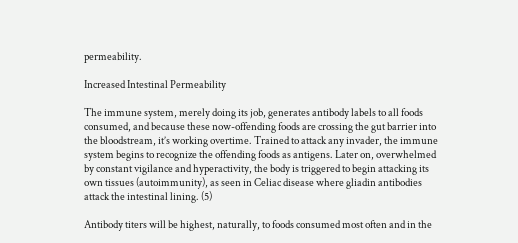permeability.

Increased Intestinal Permeability

The immune system, merely doing its job, generates antibody labels to all foods consumed, and because these now-offending foods are crossing the gut barrier into the bloodstream, it’s working overtime. Trained to attack any invader, the immune system begins to recognize the offending foods as antigens. Later on, overwhelmed by constant vigilance and hyperactivity, the body is triggered to begin attacking its own tissues (autoimmunity), as seen in Celiac disease where gliadin antibodies attack the intestinal lining. (5)

Antibody titers will be highest, naturally, to foods consumed most often and in the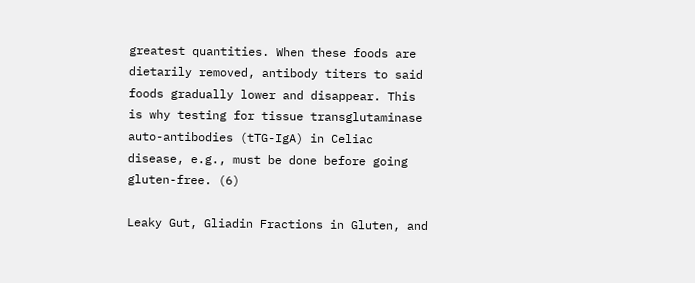greatest quantities. When these foods are dietarily removed, antibody titers to said foods gradually lower and disappear. This is why testing for tissue transglutaminase auto-antibodies (tTG-IgA) in Celiac disease, e.g., must be done before going gluten-free. (6)

Leaky Gut, Gliadin Fractions in Gluten, and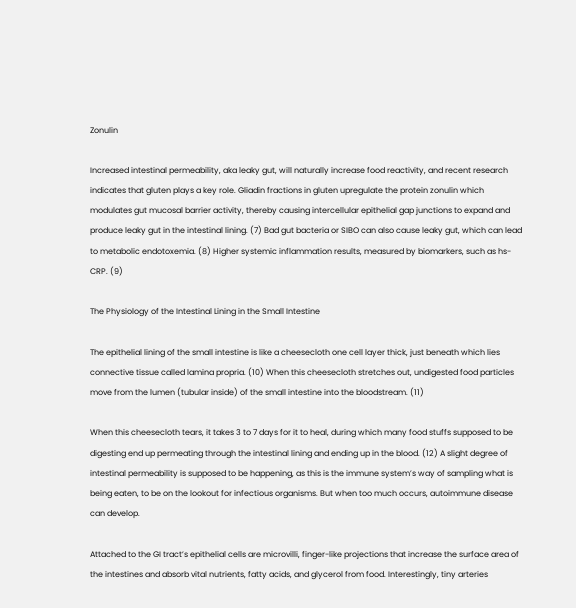Zonulin

Increased intestinal permeability, aka leaky gut, will naturally increase food reactivity, and recent research indicates that gluten plays a key role. Gliadin fractions in gluten upregulate the protein zonulin which modulates gut mucosal barrier activity, thereby causing intercellular epithelial gap junctions to expand and produce leaky gut in the intestinal lining. (7) Bad gut bacteria or SIBO can also cause leaky gut, which can lead to metabolic endotoxemia. (8) Higher systemic inflammation results, measured by biomarkers, such as hs-CRP. (9)

The Physiology of the Intestinal Lining in the Small Intestine

The epithelial lining of the small intestine is like a cheesecloth one cell layer thick, just beneath which lies connective tissue called lamina propria. (10) When this cheesecloth stretches out, undigested food particles move from the lumen (tubular inside) of the small intestine into the bloodstream. (11)

When this cheesecloth tears, it takes 3 to 7 days for it to heal, during which many food stuffs supposed to be digesting end up permeating through the intestinal lining and ending up in the blood. (12) A slight degree of intestinal permeability is supposed to be happening, as this is the immune system’s way of sampling what is being eaten, to be on the lookout for infectious organisms. But when too much occurs, autoimmune disease can develop.

Attached to the GI tract’s epithelial cells are microvilli, finger-like projections that increase the surface area of the intestines and absorb vital nutrients, fatty acids, and glycerol from food. Interestingly, tiny arteries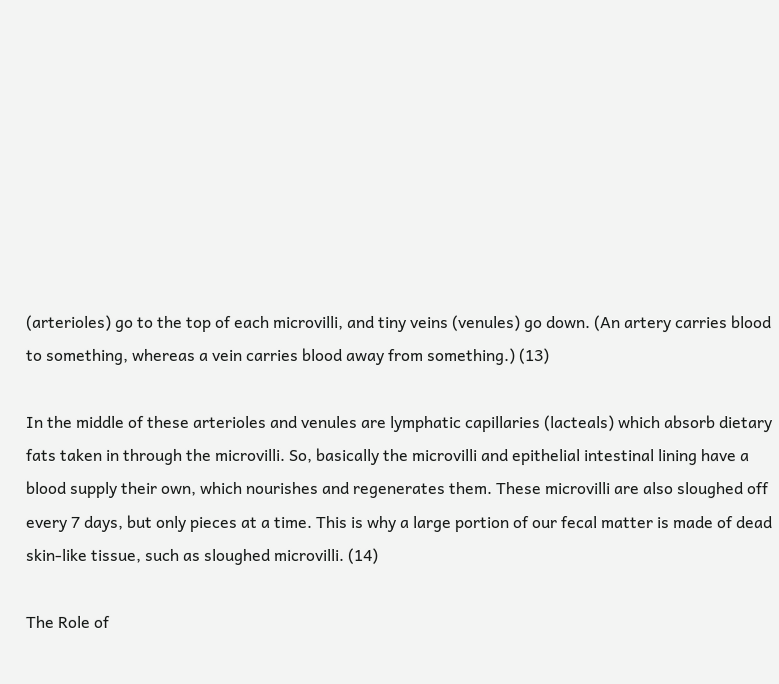(arterioles) go to the top of each microvilli, and tiny veins (venules) go down. (An artery carries blood to something, whereas a vein carries blood away from something.) (13)

In the middle of these arterioles and venules are lymphatic capillaries (lacteals) which absorb dietary fats taken in through the microvilli. So, basically the microvilli and epithelial intestinal lining have a blood supply their own, which nourishes and regenerates them. These microvilli are also sloughed off every 7 days, but only pieces at a time. This is why a large portion of our fecal matter is made of dead skin-like tissue, such as sloughed microvilli. (14)

The Role of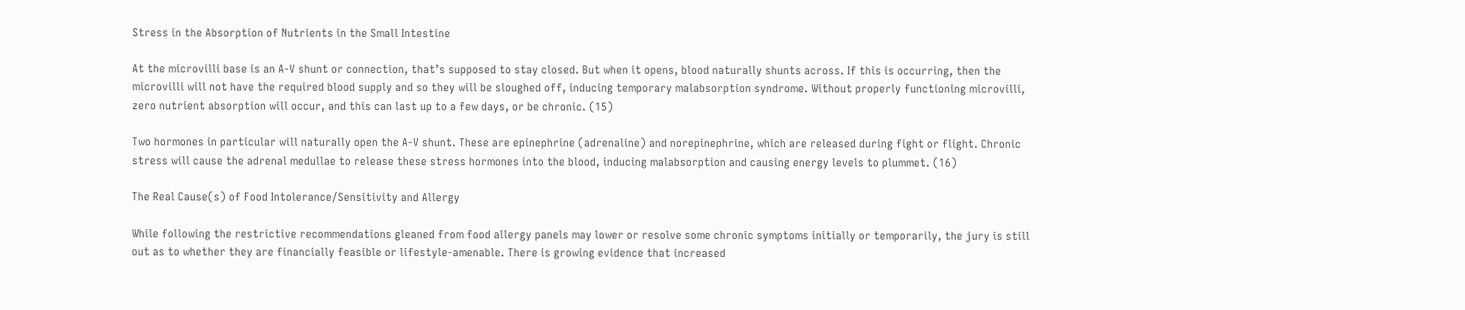Stress in the Absorption of Nutrients in the Small Intestine

At the microvilli base is an A-V shunt or connection, that’s supposed to stay closed. But when it opens, blood naturally shunts across. If this is occurring, then the microvilli will not have the required blood supply and so they will be sloughed off, inducing temporary malabsorption syndrome. Without properly functioning microvilli, zero nutrient absorption will occur, and this can last up to a few days, or be chronic. (15)

Two hormones in particular will naturally open the A-V shunt. These are epinephrine (adrenaline) and norepinephrine, which are released during fight or flight. Chronic stress will cause the adrenal medullae to release these stress hormones into the blood, inducing malabsorption and causing energy levels to plummet. (16)

The Real Cause(s) of Food Intolerance/Sensitivity and Allergy

While following the restrictive recommendations gleaned from food allergy panels may lower or resolve some chronic symptoms initially or temporarily, the jury is still out as to whether they are financially feasible or lifestyle-amenable. There is growing evidence that increased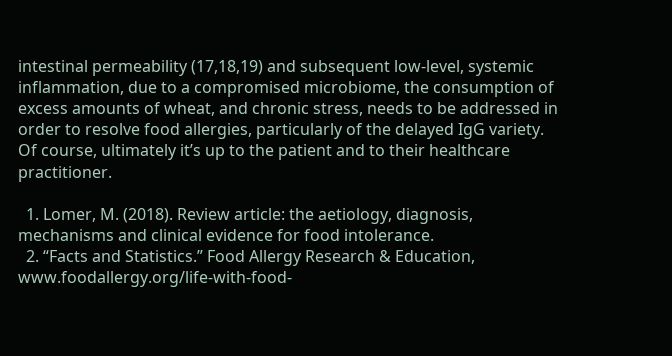intestinal permeability (17,18,19) and subsequent low-level, systemic inflammation, due to a compromised microbiome, the consumption of excess amounts of wheat, and chronic stress, needs to be addressed in order to resolve food allergies, particularly of the delayed IgG variety. Of course, ultimately it’s up to the patient and to their healthcare practitioner.

  1. Lomer, M. (2018). Review article: the aetiology, diagnosis, mechanisms and clinical evidence for food intolerance.
  2. “Facts and Statistics.” Food Allergy Research & Education, www.foodallergy.org/life-with-food-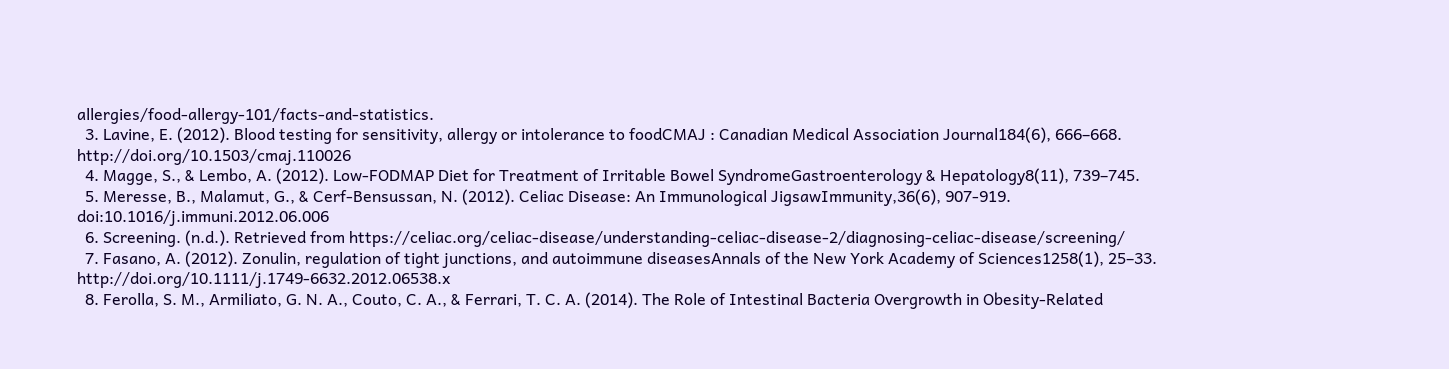allergies/food-allergy-101/facts-and-statistics.
  3. Lavine, E. (2012). Blood testing for sensitivity, allergy or intolerance to foodCMAJ : Canadian Medical Association Journal184(6), 666–668. http://doi.org/10.1503/cmaj.110026
  4. Magge, S., & Lembo, A. (2012). Low-FODMAP Diet for Treatment of Irritable Bowel SyndromeGastroenterology & Hepatology8(11), 739–745.
  5. Meresse, B., Malamut, G., & Cerf-Bensussan, N. (2012). Celiac Disease: An Immunological JigsawImmunity,36(6), 907-919. doi:10.1016/j.immuni.2012.06.006
  6. Screening. (n.d.). Retrieved from https://celiac.org/celiac-disease/understanding-celiac-disease-2/diagnosing-celiac-disease/screening/
  7. Fasano, A. (2012). Zonulin, regulation of tight junctions, and autoimmune diseasesAnnals of the New York Academy of Sciences1258(1), 25–33. http://doi.org/10.1111/j.1749-6632.2012.06538.x
  8. Ferolla, S. M., Armiliato, G. N. A., Couto, C. A., & Ferrari, T. C. A. (2014). The Role of Intestinal Bacteria Overgrowth in Obesity-Related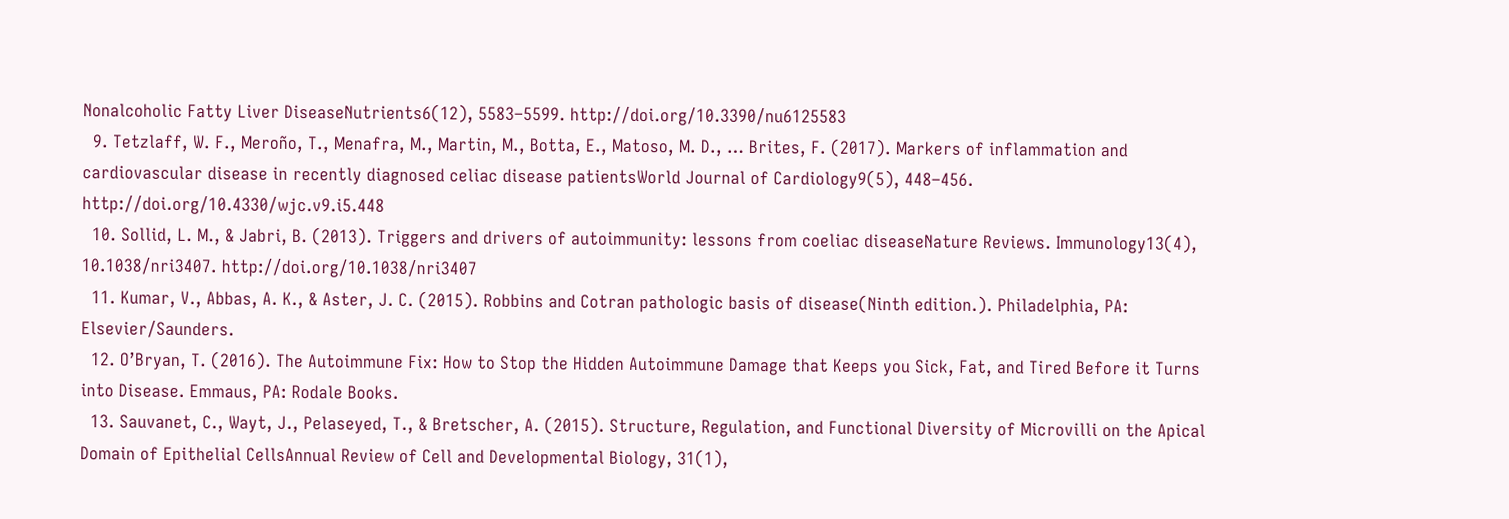Nonalcoholic Fatty Liver DiseaseNutrients6(12), 5583–5599. http://doi.org/10.3390/nu6125583
  9. Tetzlaff, W. F., Meroño, T., Menafra, M., Martin, M., Botta, E., Matoso, M. D., … Brites, F. (2017). Markers of inflammation and cardiovascular disease in recently diagnosed celiac disease patientsWorld Journal of Cardiology9(5), 448–456. http://doi.org/10.4330/wjc.v9.i5.448
  10. Sollid, L. M., & Jabri, B. (2013). Triggers and drivers of autoimmunity: lessons from coeliac diseaseNature Reviews. Immunology13(4), 10.1038/nri3407. http://doi.org/10.1038/nri3407
  11. Kumar, V., Abbas, A. K., & Aster, J. C. (2015). Robbins and Cotran pathologic basis of disease(Ninth edition.). Philadelphia, PA: Elsevier/Saunders.
  12. O’Bryan, T. (2016). The Autoimmune Fix: How to Stop the Hidden Autoimmune Damage that Keeps you Sick, Fat, and Tired Before it Turns into Disease. Emmaus, PA: Rodale Books.
  13. Sauvanet, C., Wayt, J., Pelaseyed, T., & Bretscher, A. (2015). Structure, Regulation, and Functional Diversity of Microvilli on the Apical Domain of Epithelial CellsAnnual Review of Cell and Developmental Biology, 31(1),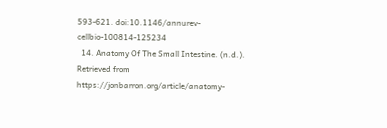593-621. doi:10.1146/annurev-cellbio-100814-125234
  14. Anatomy Of The Small Intestine. (n.d.). Retrieved from https://jonbarron.org/article/anatomy-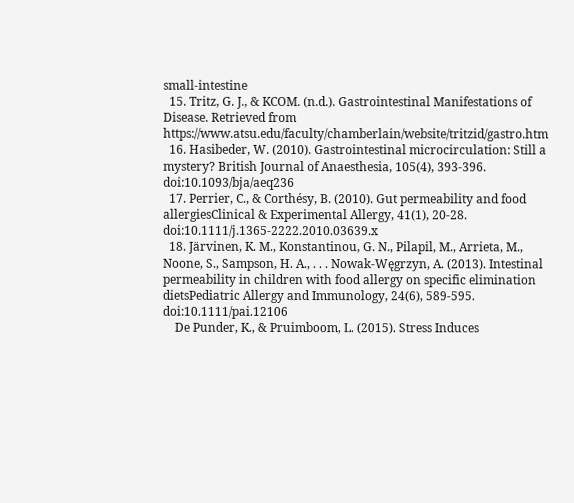small-intestine
  15. Tritz, G. J., & KCOM. (n.d.). Gastrointestinal Manifestations of Disease. Retrieved from https://www.atsu.edu/faculty/chamberlain/website/tritzid/gastro.htm
  16. Hasibeder, W. (2010). Gastrointestinal microcirculation: Still a mystery? British Journal of Anaesthesia, 105(4), 393-396. doi:10.1093/bja/aeq236
  17. Perrier, C., & Corthésy, B. (2010). Gut permeability and food allergiesClinical & Experimental Allergy, 41(1), 20-28. doi:10.1111/j.1365-2222.2010.03639.x
  18. Järvinen, K. M., Konstantinou, G. N., Pilapil, M., Arrieta, M., Noone, S., Sampson, H. A., . . . Nowak-Węgrzyn, A. (2013). Intestinal permeability in children with food allergy on specific elimination dietsPediatric Allergy and Immunology, 24(6), 589-595. doi:10.1111/pai.12106
    De Punder, K., & Pruimboom, L. (2015). Stress Induces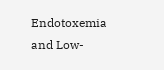Endotoxemia and Low-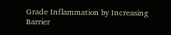Grade Inflammation by Increasing Barrier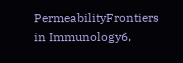PermeabilityFrontiers in Immunology6,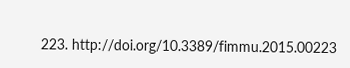223. http://doi.org/10.3389/fimmu.2015.00223